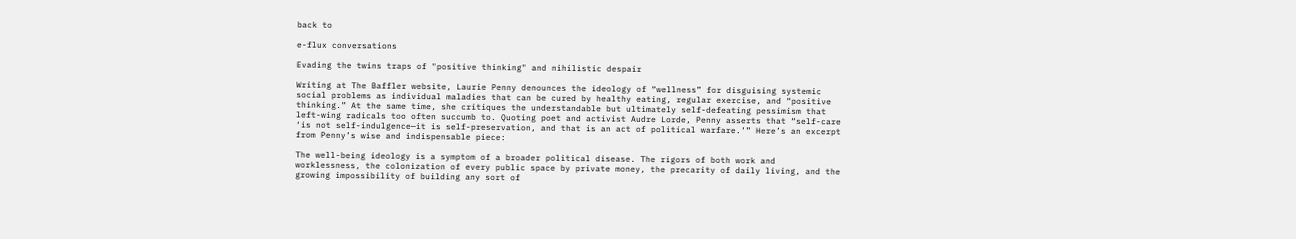back to

e-flux conversations

Evading the twins traps of "positive thinking" and nihilistic despair

Writing at The Baffler website, Laurie Penny denounces the ideology of “wellness” for disguising systemic social problems as individual maladies that can be cured by healthy eating, regular exercise, and “positive thinking.” At the same time, she critiques the understandable but ultimately self-defeating pessimism that left-wing radicals too often succumb to. Quoting poet and activist Audre Lorde, Penny asserts that “self-care ‘is not self-indulgence—it is self-preservation, and that is an act of political warfare.’” Here’s an excerpt from Penny’s wise and indispensable piece:

The well-being ideology is a symptom of a broader political disease. The rigors of both work and worklessness, the colonization of every public space by private money, the precarity of daily living, and the growing impossibility of building any sort of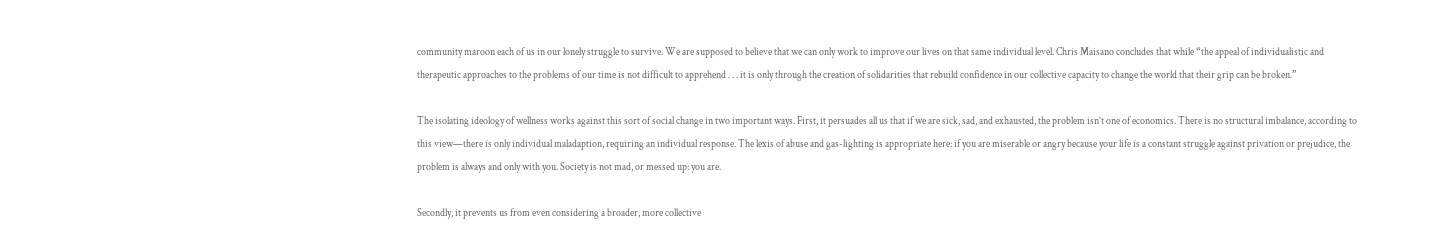community maroon each of us in our lonely struggle to survive. We are supposed to believe that we can only work to improve our lives on that same individual level. Chris Maisano concludes that while “the appeal of individualistic and therapeutic approaches to the problems of our time is not difficult to apprehend . . . it is only through the creation of solidarities that rebuild confidence in our collective capacity to change the world that their grip can be broken.”

The isolating ideology of wellness works against this sort of social change in two important ways. First, it persuades all us that if we are sick, sad, and exhausted, the problem isn’t one of economics. There is no structural imbalance, according to this view—there is only individual maladaption, requiring an individual response. The lexis of abuse and gas-lighting is appropriate here: if you are miserable or angry because your life is a constant struggle against privation or prejudice, the problem is always and only with you. Society is not mad, or messed up: you are.

Secondly, it prevents us from even considering a broader, more collective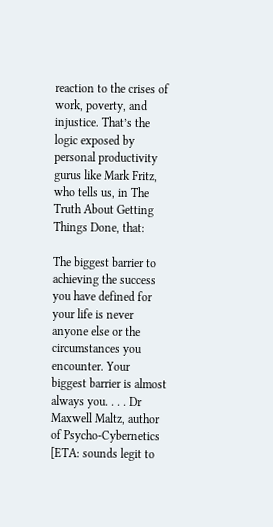reaction to the crises of work, poverty, and injustice. That’s the logic exposed by personal productivity gurus like Mark Fritz, who tells us, in The Truth About Getting Things Done, that:

The biggest barrier to achieving the success you have defined for your life is never anyone else or the circumstances you encounter. Your biggest barrier is almost always you. . . . Dr Maxwell Maltz, author of Psycho-Cybernetics [ETA: sounds legit to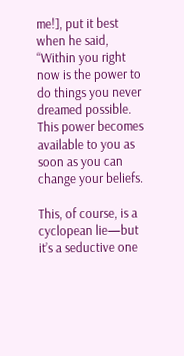me!], put it best when he said, “Within you right now is the power to do things you never dreamed possible. This power becomes available to you as soon as you can change your beliefs.

This, of course, is a cyclopean lie—but it’s a seductive one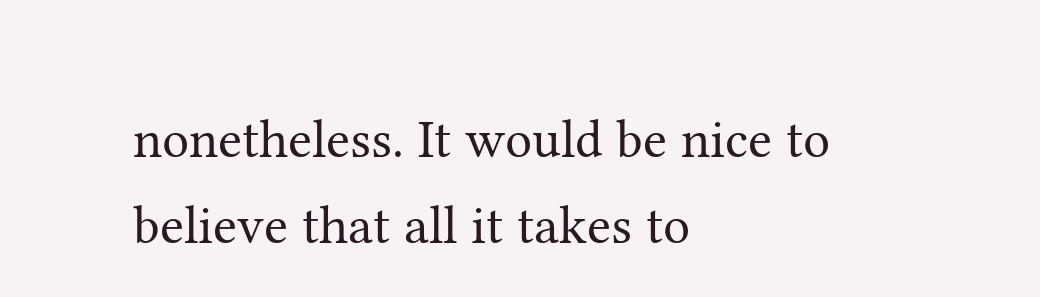nonetheless. It would be nice to believe that all it takes to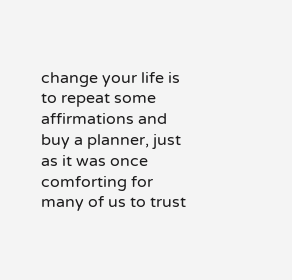change your life is to repeat some affirmations and buy a planner, just as it was once comforting for many of us to trust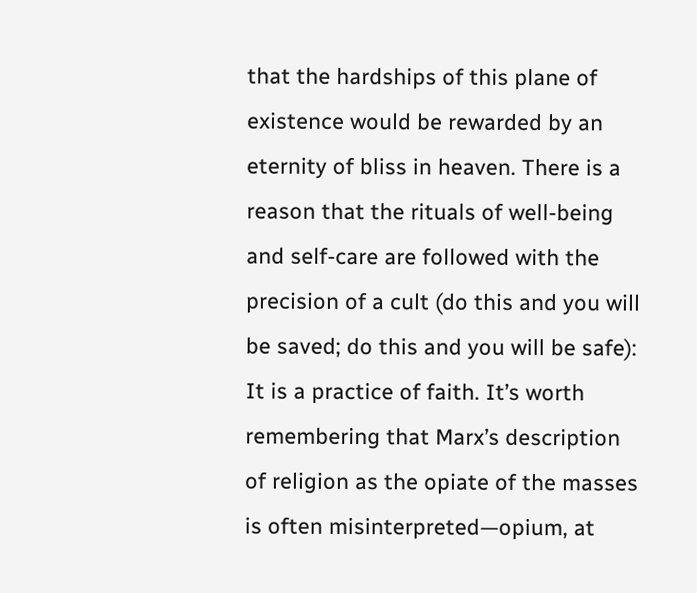that the hardships of this plane of existence would be rewarded by an eternity of bliss in heaven. There is a reason that the rituals of well-being and self-care are followed with the precision of a cult (do this and you will be saved; do this and you will be safe): It is a practice of faith. It’s worth remembering that Marx’s description of religion as the opiate of the masses is often misinterpreted—opium, at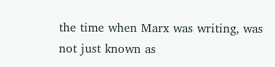the time when Marx was writing, was not just known as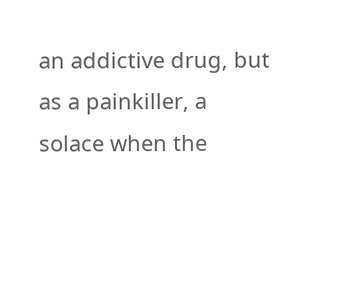an addictive drug, but as a painkiller, a solace when the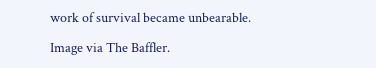work of survival became unbearable.

Image via The Baffler.